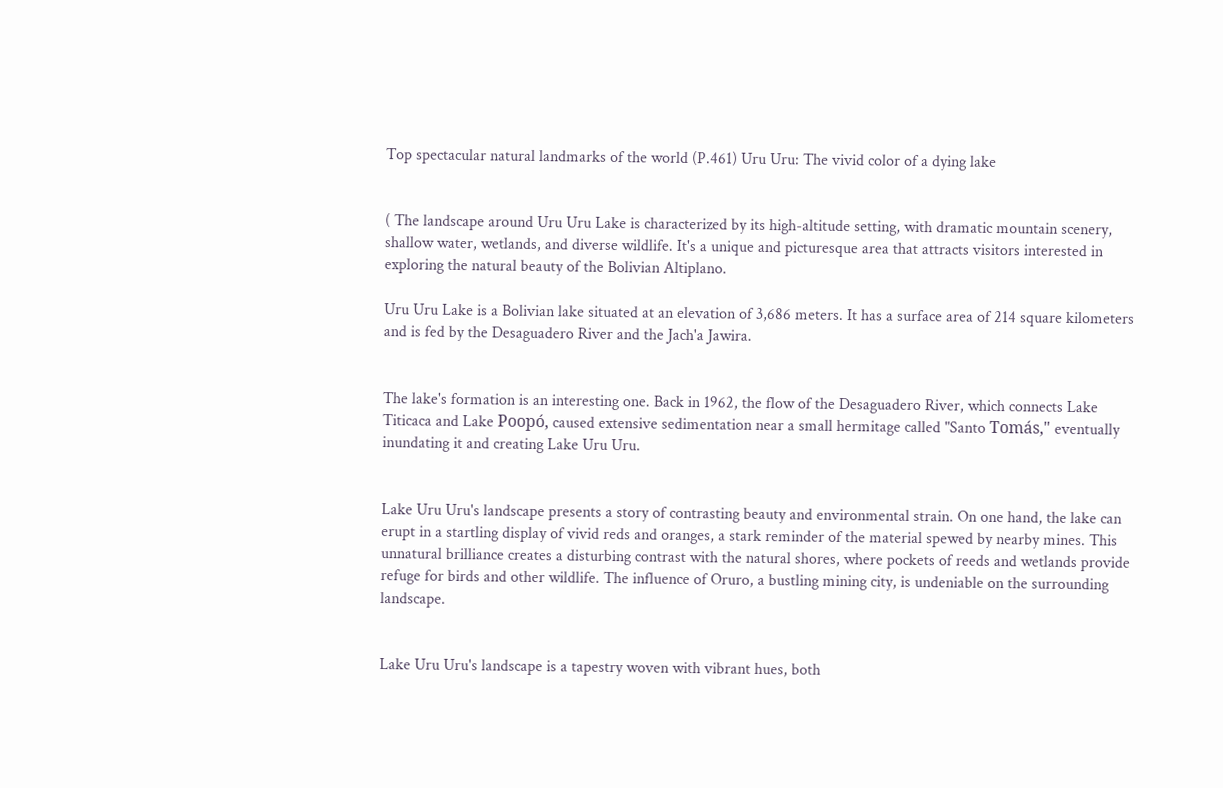Top spectacular natural landmarks of the world (P.461) Uru Uru: The vivid color of a dying lake


( The landscape around Uru Uru Lake is characterized by its high-altitude setting, with dramatic mountain scenery, shallow water, wetlands, and diverse wildlife. It's a unique and picturesque area that attracts visitors interested in exploring the natural beauty of the Bolivian Altiplano.

Uru Uru Lake is a Bolivian lake situated at an elevation of 3,686 meters. It has a surface area of 214 square kilometers and is fed by the Desaguadero River and the Jach'a Jawira.


The lake's formation is an interesting one. Back in 1962, the flow of the Desaguadero River, which connects Lake Titicaca and Lake Poopó, caused extensive sedimentation near a small hermitage called "Santo Tomás," eventually inundating it and creating Lake Uru Uru.


Lake Uru Uru's landscape presents a story of contrasting beauty and environmental strain. On one hand, the lake can erupt in a startling display of vivid reds and oranges, a stark reminder of the material spewed by nearby mines. This unnatural brilliance creates a disturbing contrast with the natural shores, where pockets of reeds and wetlands provide refuge for birds and other wildlife. The influence of Oruro, a bustling mining city, is undeniable on the surrounding landscape.


Lake Uru Uru's landscape is a tapestry woven with vibrant hues, both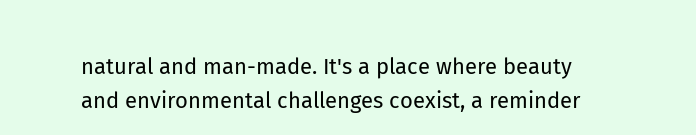natural and man-made. It's a place where beauty and environmental challenges coexist, a reminder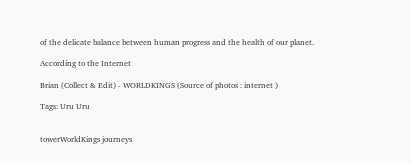of the delicate balance between human progress and the health of our planet.

According to the Internet

Brian (Collect & Edit) - WORLDKINGS (Source of photos : internet )

Tags: Uru Uru


towerWorldKings journeys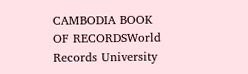CAMBODIA BOOK OF RECORDSWorld Records University